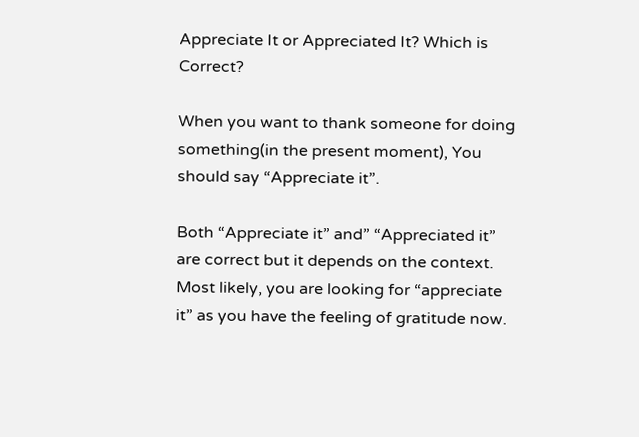Appreciate It or Appreciated It? Which is Correct?

When you want to thank someone for doing something(in the present moment), You should say “Appreciate it”.

Both “Appreciate it” and” “Appreciated it” are correct but it depends on the context. Most likely, you are looking for “appreciate it” as you have the feeling of gratitude now.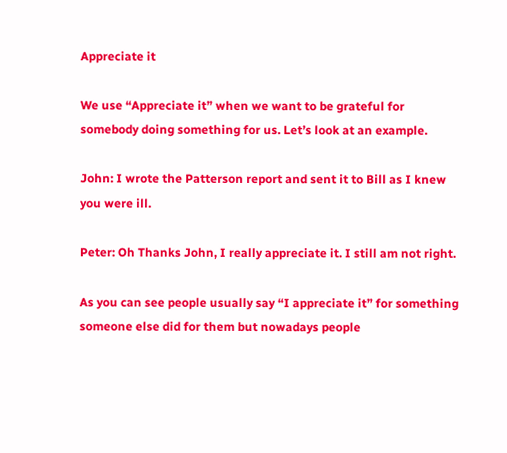Appreciate it

We use “Appreciate it” when we want to be grateful for somebody doing something for us. Let’s look at an example.

John: I wrote the Patterson report and sent it to Bill as I knew you were ill.

Peter: Oh Thanks John, I really appreciate it. I still am not right.

As you can see people usually say “I appreciate it” for something someone else did for them but nowadays people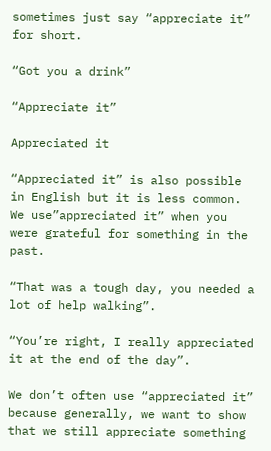sometimes just say “appreciate it” for short.

“Got you a drink”

“Appreciate it”

Appreciated it

“Appreciated it” is also possible in English but it is less common. We use”appreciated it” when you were grateful for something in the past.

“That was a tough day, you needed a lot of help walking”.

“You’re right, I really appreciated it at the end of the day”.

We don’t often use “appreciated it” because generally, we want to show that we still appreciate something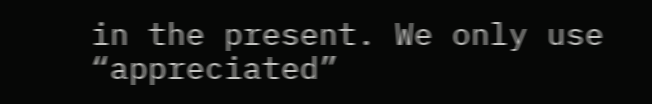in the present. We only use “appreciated”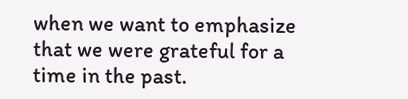when we want to emphasize that we were grateful for a time in the past.